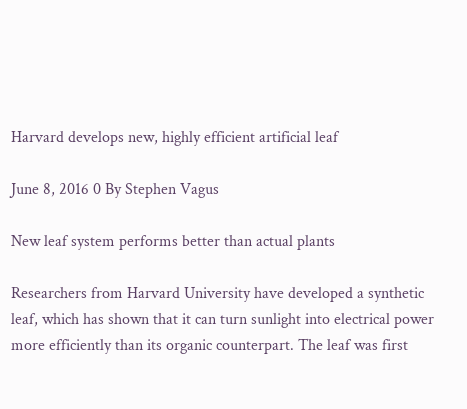Harvard develops new, highly efficient artificial leaf

June 8, 2016 0 By Stephen Vagus

New leaf system performs better than actual plants

Researchers from Harvard University have developed a synthetic leaf, which has shown that it can turn sunlight into electrical power more efficiently than its organic counterpart. The leaf was first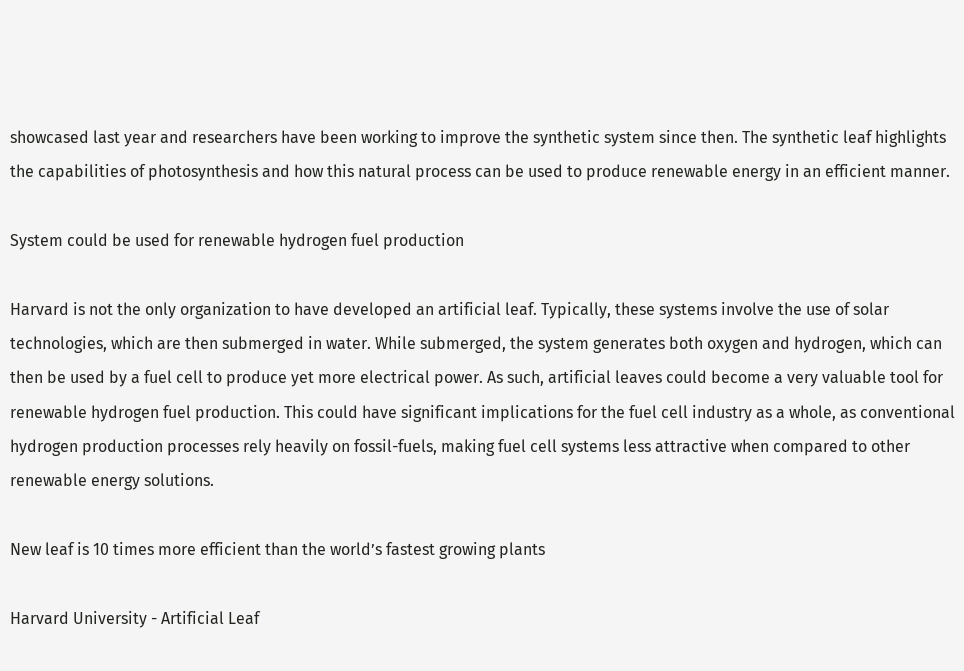showcased last year and researchers have been working to improve the synthetic system since then. The synthetic leaf highlights the capabilities of photosynthesis and how this natural process can be used to produce renewable energy in an efficient manner.

System could be used for renewable hydrogen fuel production

Harvard is not the only organization to have developed an artificial leaf. Typically, these systems involve the use of solar technologies, which are then submerged in water. While submerged, the system generates both oxygen and hydrogen, which can then be used by a fuel cell to produce yet more electrical power. As such, artificial leaves could become a very valuable tool for renewable hydrogen fuel production. This could have significant implications for the fuel cell industry as a whole, as conventional hydrogen production processes rely heavily on fossil-fuels, making fuel cell systems less attractive when compared to other renewable energy solutions.

New leaf is 10 times more efficient than the world’s fastest growing plants

Harvard University - Artificial Leaf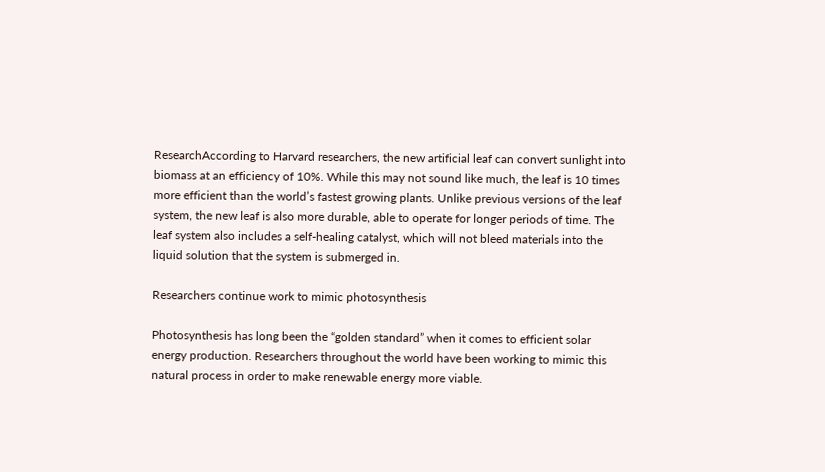ResearchAccording to Harvard researchers, the new artificial leaf can convert sunlight into biomass at an efficiency of 10%. While this may not sound like much, the leaf is 10 times more efficient than the world’s fastest growing plants. Unlike previous versions of the leaf system, the new leaf is also more durable, able to operate for longer periods of time. The leaf system also includes a self-healing catalyst, which will not bleed materials into the liquid solution that the system is submerged in.

Researchers continue work to mimic photosynthesis

Photosynthesis has long been the “golden standard” when it comes to efficient solar energy production. Researchers throughout the world have been working to mimic this natural process in order to make renewable energy more viable.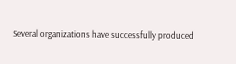Several organizations have successfully produced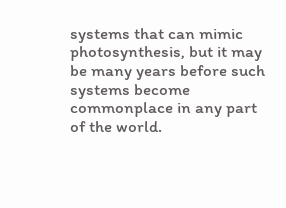systems that can mimic photosynthesis, but it may be many years before such systems become commonplace in any part of the world.